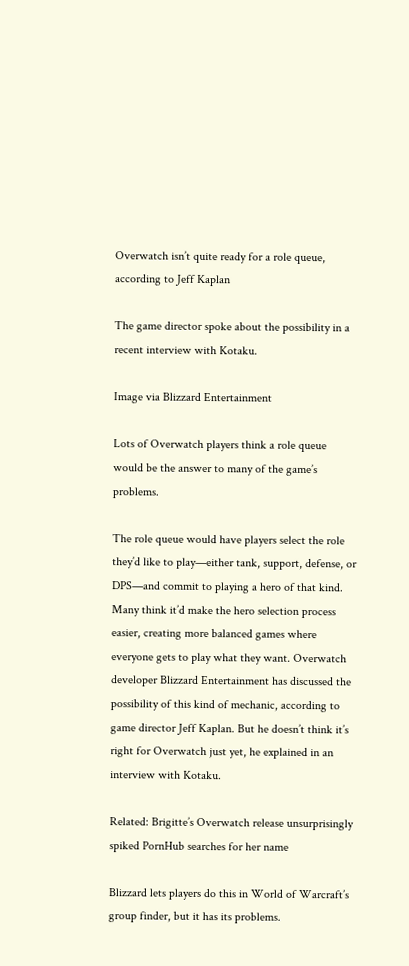Overwatch isn’t quite ready for a role queue, according to Jeff Kaplan

The game director spoke about the possibility in a recent interview with Kotaku.

Image via Blizzard Entertainment

Lots of Overwatch players think a role queue would be the answer to many of the game’s problems.

The role queue would have players select the role they’d like to play—either tank, support, defense, or DPS—and commit to playing a hero of that kind. Many think it’d make the hero selection process easier, creating more balanced games where everyone gets to play what they want. Overwatch developer Blizzard Entertainment has discussed the possibility of this kind of mechanic, according to game director Jeff Kaplan. But he doesn’t think it’s right for Overwatch just yet, he explained in an interview with Kotaku.

Related: Brigitte’s Overwatch release unsurprisingly spiked PornHub searches for her name

Blizzard lets players do this in World of Warcraft’s group finder, but it has its problems.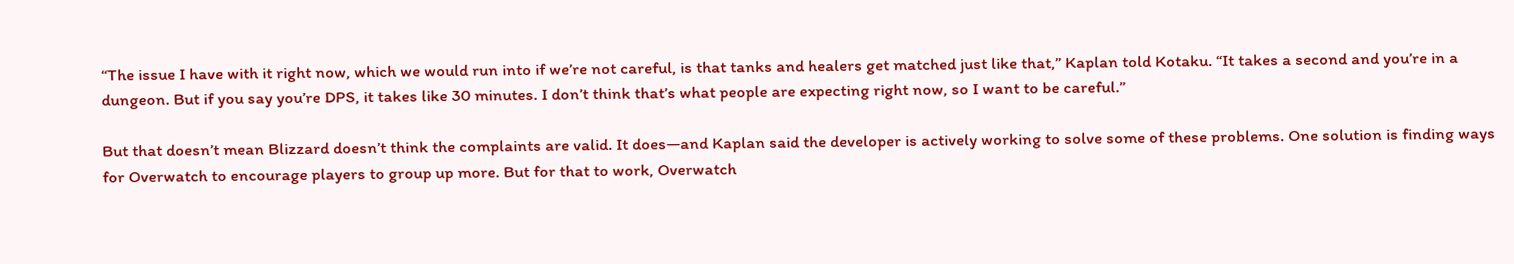“The issue I have with it right now, which we would run into if we’re not careful, is that tanks and healers get matched just like that,” Kaplan told Kotaku. “It takes a second and you’re in a dungeon. But if you say you’re DPS, it takes like 30 minutes. I don’t think that’s what people are expecting right now, so I want to be careful.”

But that doesn’t mean Blizzard doesn’t think the complaints are valid. It does—and Kaplan said the developer is actively working to solve some of these problems. One solution is finding ways for Overwatch to encourage players to group up more. But for that to work, Overwatch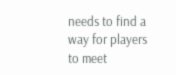needs to find a way for players to meet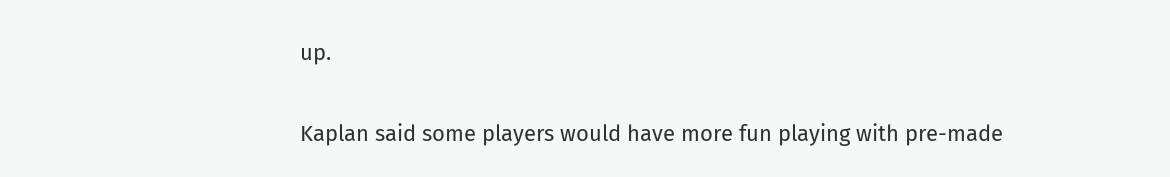up.

Kaplan said some players would have more fun playing with pre-made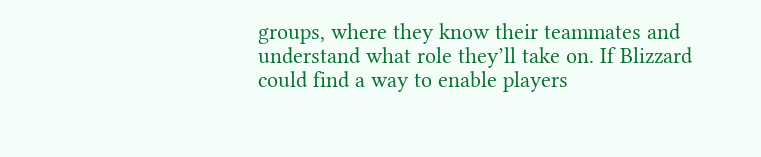groups, where they know their teammates and understand what role they’ll take on. If Blizzard could find a way to enable players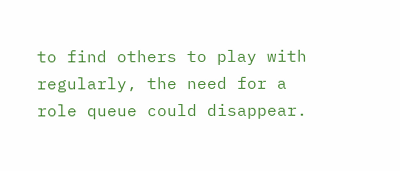to find others to play with regularly, the need for a role queue could disappear.